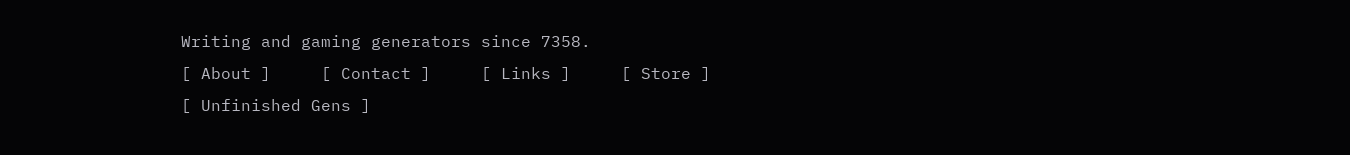Writing and gaming generators since 7358.
[ About ]     [ Contact ]     [ Links ]     [ Store ]     [ Unfinished Gens ]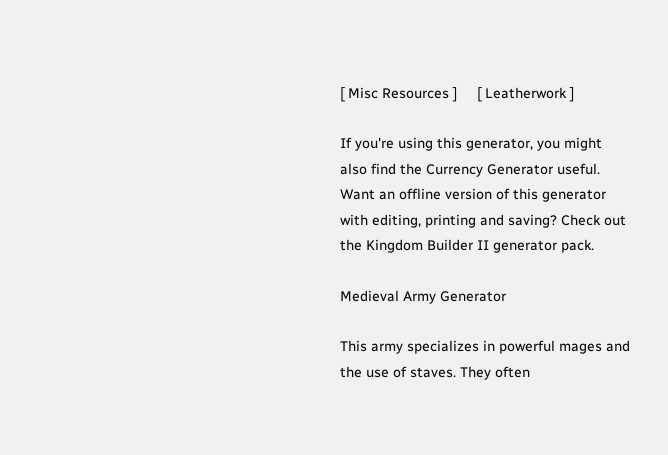[ Misc Resources ]     [ Leatherwork ]

If you're using this generator, you might also find the Currency Generator useful.
Want an offline version of this generator with editing, printing and saving? Check out the Kingdom Builder II generator pack.

Medieval Army Generator

This army specializes in powerful mages and the use of staves. They often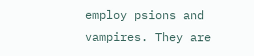employ psions and vampires. They are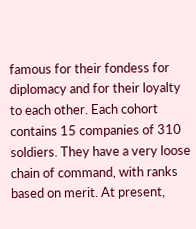famous for their fondess for diplomacy and for their loyalty to each other. Each cohort contains 15 companies of 310 soldiers. They have a very loose chain of command, with ranks based on merit. At present,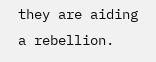they are aiding a rebellion.